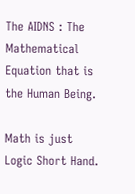The AIDNS : The Mathematical Equation that is the Human Being.

Math is just Logic Short Hand.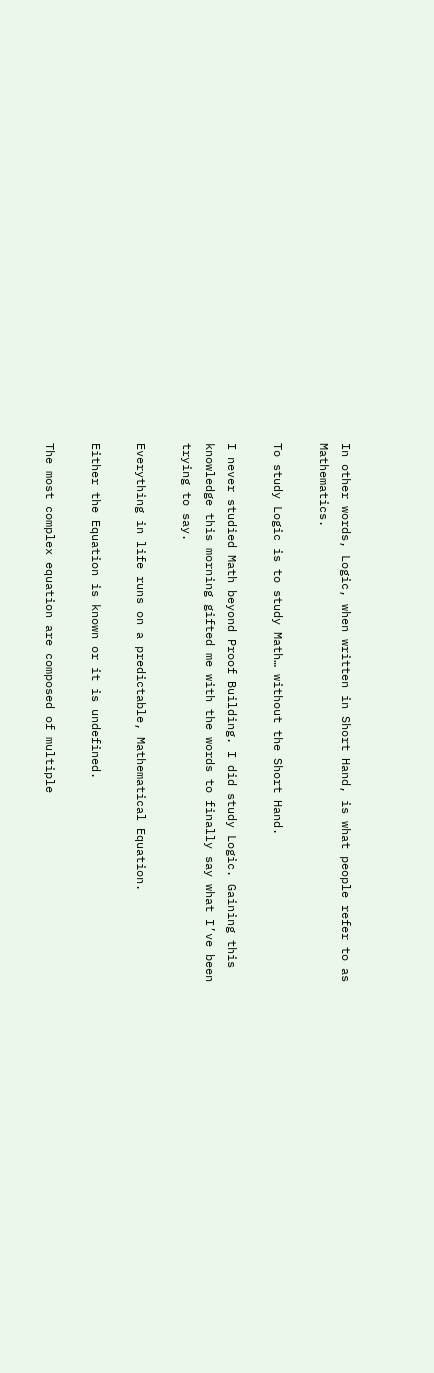In other words, Logic, when written in Short Hand, is what people refer to as Mathematics.

To study Logic is to study Math… without the Short Hand.

I never studied Math beyond Proof Building. I did study Logic. Gaining this knowledge this morning gifted me with the words to finally say what I’ve been trying to say.

Everything in life runs on a predictable, Mathematical Equation.

Either the Equation is known or it is undefined.

The most complex equation are composed of multiple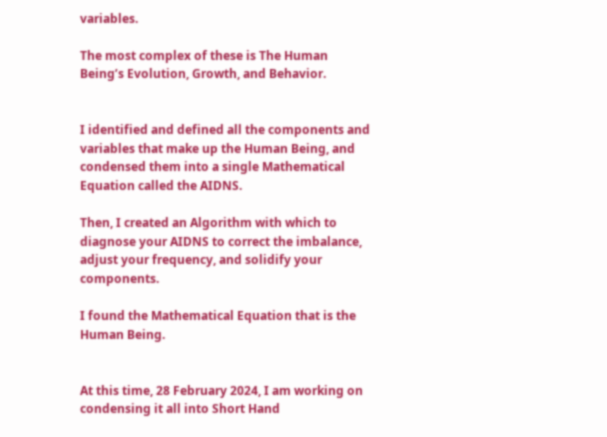variables.

The most complex of these is The Human Being’s Evolution, Growth, and Behavior.


I identified and defined all the components and variables that make up the Human Being, and condensed them into a single Mathematical Equation called the AIDNS.

Then, I created an Algorithm with which to diagnose your AIDNS to correct the imbalance, adjust your frequency, and solidify your components.

I found the Mathematical Equation that is the Human Being.


At this time, 28 February 2024, I am working on condensing it all into Short Hand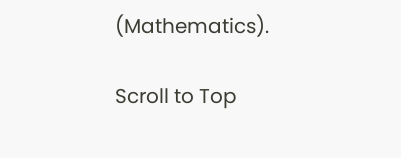(Mathematics).

Scroll to Top